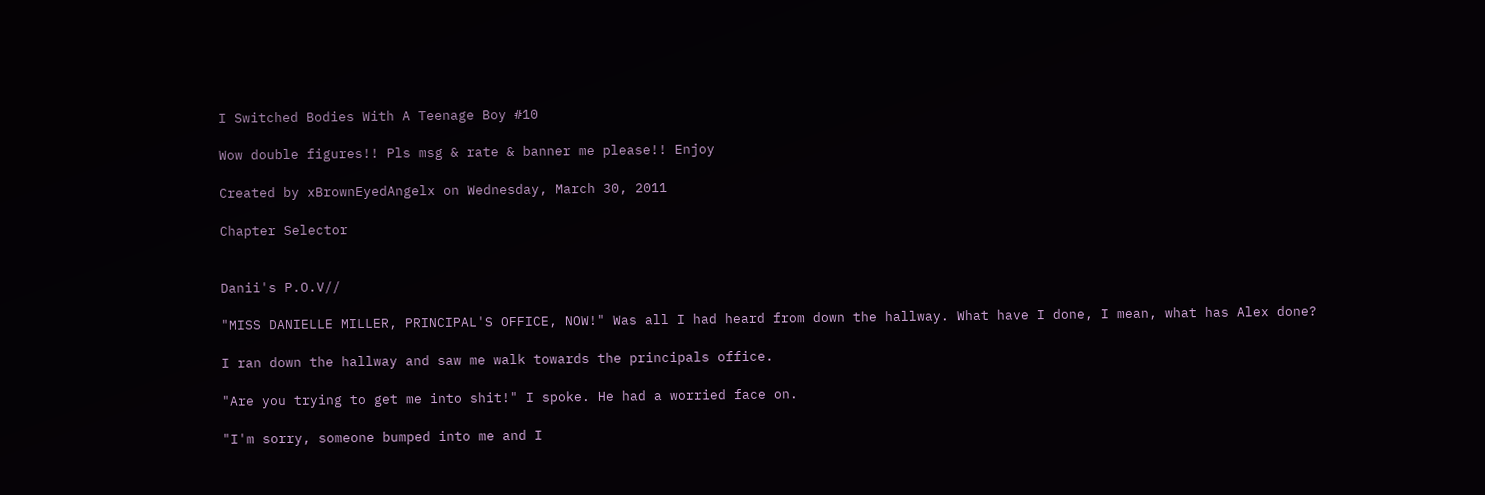I Switched Bodies With A Teenage Boy #10

Wow double figures!! Pls msg & rate & banner me please!! Enjoy

Created by xBrownEyedAngelx on Wednesday, March 30, 2011

Chapter Selector


Danii's P.O.V//

"MISS DANIELLE MILLER, PRINCIPAL'S OFFICE, NOW!" Was all I had heard from down the hallway. What have I done, I mean, what has Alex done?

I ran down the hallway and saw me walk towards the principals office.

"Are you trying to get me into shit!" I spoke. He had a worried face on.

"I'm sorry, someone bumped into me and I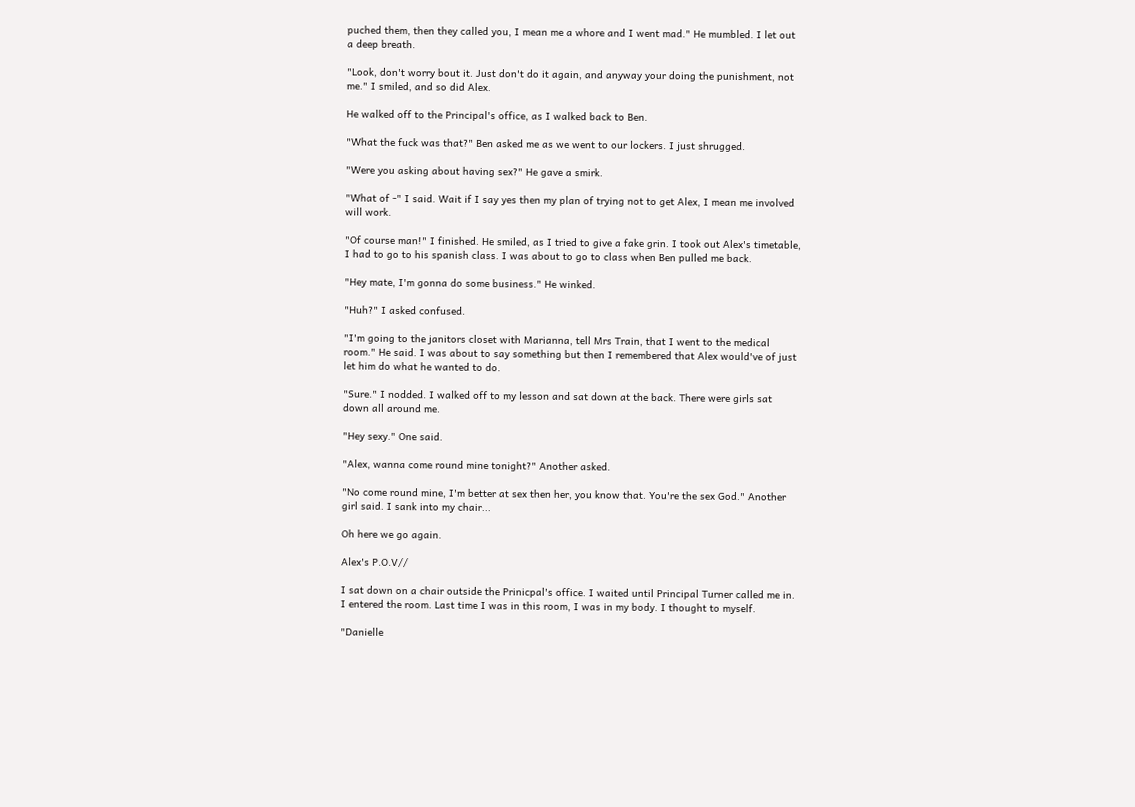puched them, then they called you, I mean me a whore and I went mad." He mumbled. I let out a deep breath.

"Look, don't worry bout it. Just don't do it again, and anyway your doing the punishment, not me." I smiled, and so did Alex.

He walked off to the Principal's office, as I walked back to Ben.

"What the fuck was that?" Ben asked me as we went to our lockers. I just shrugged.

"Were you asking about having sex?" He gave a smirk.

"What of -" I said. Wait if I say yes then my plan of trying not to get Alex, I mean me involved will work.

"Of course man!" I finished. He smiled, as I tried to give a fake grin. I took out Alex's timetable, I had to go to his spanish class. I was about to go to class when Ben pulled me back.

"Hey mate, I'm gonna do some business." He winked.

"Huh?" I asked confused.

"I'm going to the janitors closet with Marianna, tell Mrs Train, that I went to the medical room." He said. I was about to say something but then I remembered that Alex would've of just let him do what he wanted to do.

"Sure." I nodded. I walked off to my lesson and sat down at the back. There were girls sat down all around me.

"Hey sexy." One said.

"Alex, wanna come round mine tonight?" Another asked.

"No come round mine, I'm better at sex then her, you know that. You're the sex God." Another girl said. I sank into my chair...

Oh here we go again.

Alex's P.O.V//

I sat down on a chair outside the Prinicpal's office. I waited until Principal Turner called me in. I entered the room. Last time I was in this room, I was in my body. I thought to myself.

"Danielle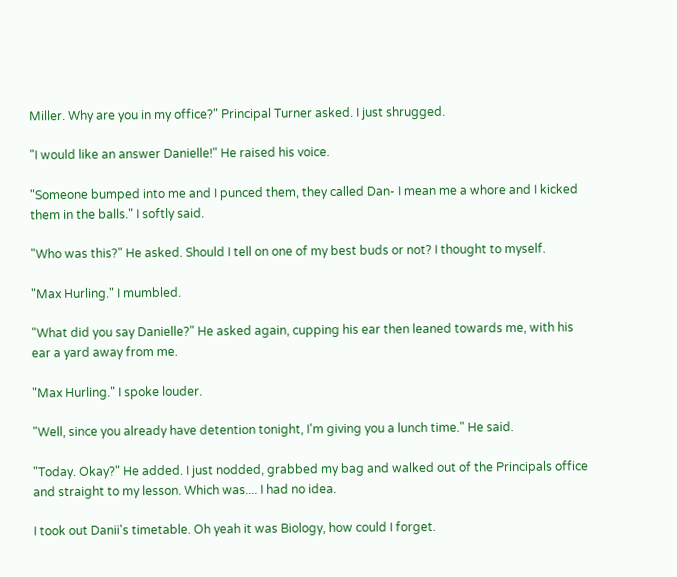Miller. Why are you in my office?" Principal Turner asked. I just shrugged.

"I would like an answer Danielle!" He raised his voice.

"Someone bumped into me and I punced them, they called Dan- I mean me a whore and I kicked them in the balls." I softly said.

"Who was this?" He asked. Should I tell on one of my best buds or not? I thought to myself.

"Max Hurling." I mumbled.

"What did you say Danielle?" He asked again, cupping his ear then leaned towards me, with his ear a yard away from me.

"Max Hurling." I spoke louder.

"Well, since you already have detention tonight, I'm giving you a lunch time." He said.

"Today. Okay?" He added. I just nodded, grabbed my bag and walked out of the Principals office and straight to my lesson. Which was.... I had no idea.

I took out Danii's timetable. Oh yeah it was Biology, how could I forget.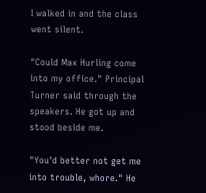I walked in and the class went silent.

"Could Max Hurling come into my office." Principal Turner said through the speakers. He got up and stood beside me.

"You'd better not get me into trouble, whore." He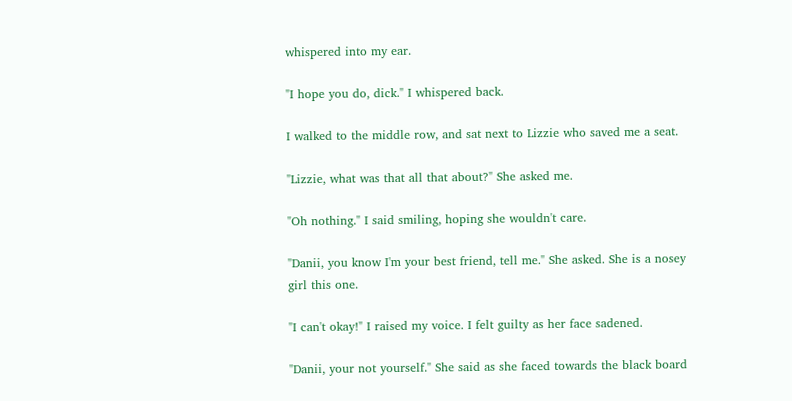whispered into my ear.

"I hope you do, dick." I whispered back.

I walked to the middle row, and sat next to Lizzie who saved me a seat.

"Lizzie, what was that all that about?" She asked me.

"Oh nothing." I said smiling, hoping she wouldn't care.

"Danii, you know I'm your best friend, tell me." She asked. She is a nosey girl this one.

"I can't okay!" I raised my voice. I felt guilty as her face sadened.

"Danii, your not yourself." She said as she faced towards the black board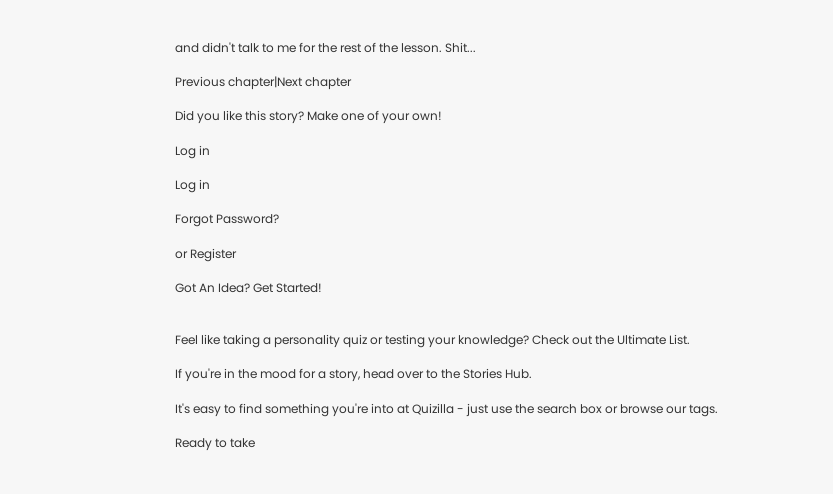and didn't talk to me for the rest of the lesson. Shit...

Previous chapter|Next chapter

Did you like this story? Make one of your own!

Log in

Log in

Forgot Password?

or Register

Got An Idea? Get Started!


Feel like taking a personality quiz or testing your knowledge? Check out the Ultimate List.

If you're in the mood for a story, head over to the Stories Hub.

It's easy to find something you're into at Quizilla - just use the search box or browse our tags.

Ready to take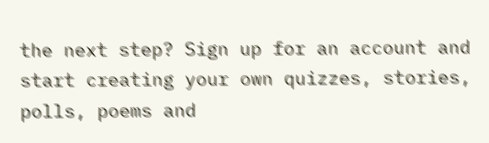the next step? Sign up for an account and start creating your own quizzes, stories, polls, poems and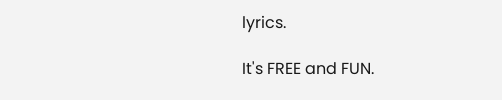lyrics.

It's FREE and FUN.